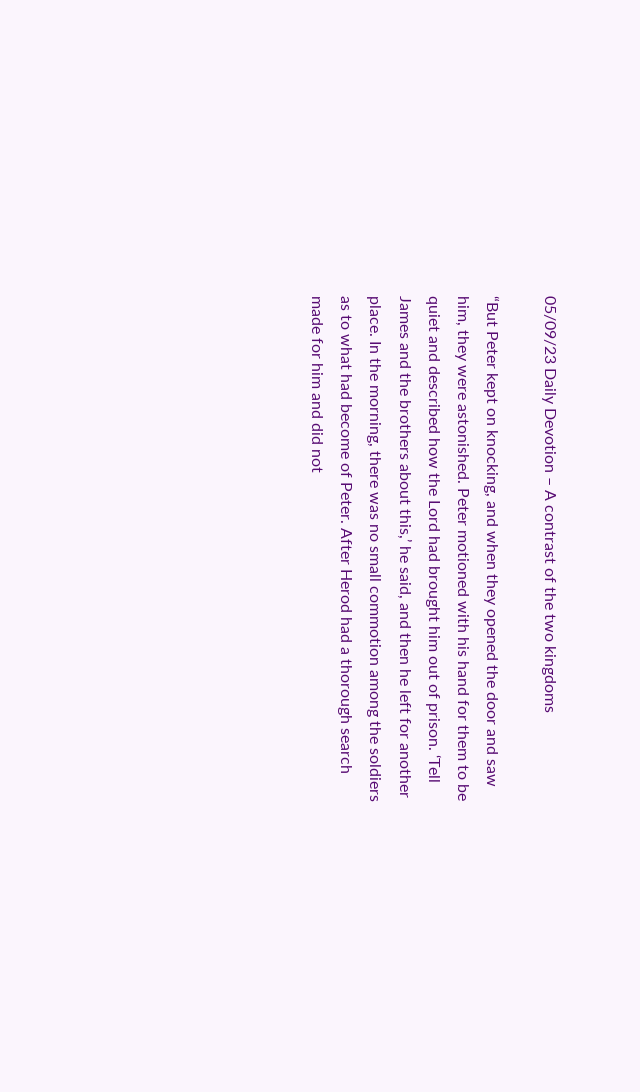05/09/23 Daily Devotion – A contrast of the two kingdoms

“But Peter kept on knocking, and when they opened the door and saw him, they were astonished. Peter motioned with his hand for them to be quiet and described how the Lord had brought him out of prison. ‘Tell James and the brothers about this,’ he said, and then he left for another place. In the morning, there was no small commotion among the soldiers as to what had become of Peter. After Herod had a thorough search made for him and did not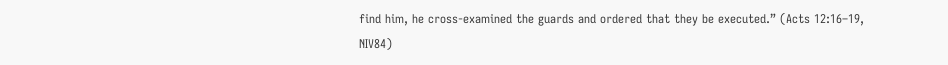find him, he cross-examined the guards and ordered that they be executed.” (Acts 12:16–19, NIV84)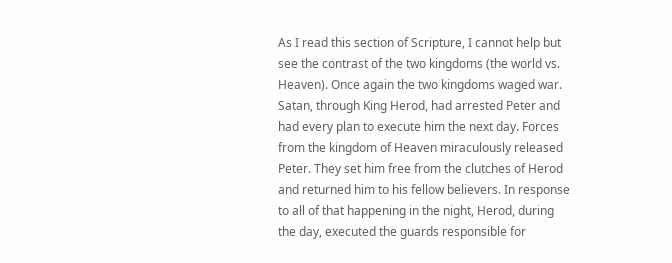As I read this section of Scripture, I cannot help but see the contrast of the two kingdoms (the world vs. Heaven). Once again the two kingdoms waged war. Satan, through King Herod, had arrested Peter and had every plan to execute him the next day. Forces from the kingdom of Heaven miraculously released Peter. They set him free from the clutches of Herod and returned him to his fellow believers. In response to all of that happening in the night, Herod, during the day, executed the guards responsible for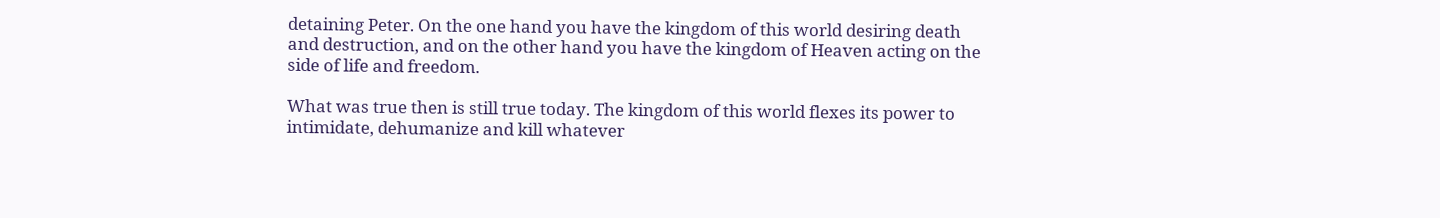detaining Peter. On the one hand you have the kingdom of this world desiring death and destruction, and on the other hand you have the kingdom of Heaven acting on the side of life and freedom.

What was true then is still true today. The kingdom of this world flexes its power to intimidate, dehumanize and kill whatever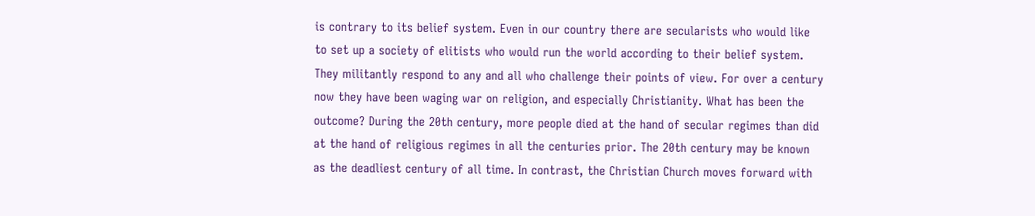is contrary to its belief system. Even in our country there are secularists who would like to set up a society of elitists who would run the world according to their belief system. They militantly respond to any and all who challenge their points of view. For over a century now they have been waging war on religion, and especially Christianity. What has been the outcome? During the 20th century, more people died at the hand of secular regimes than did at the hand of religious regimes in all the centuries prior. The 20th century may be known as the deadliest century of all time. In contrast, the Christian Church moves forward with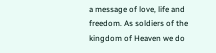a message of love, life and freedom. As soldiers of the kingdom of Heaven we do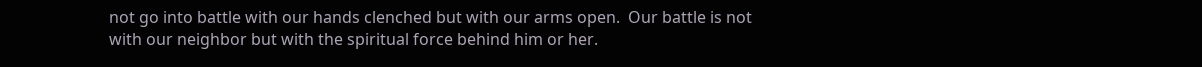not go into battle with our hands clenched but with our arms open.  Our battle is not with our neighbor but with the spiritual force behind him or her.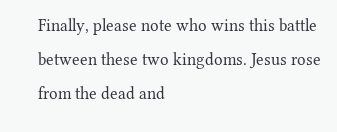Finally, please note who wins this battle between these two kingdoms. Jesus rose from the dead and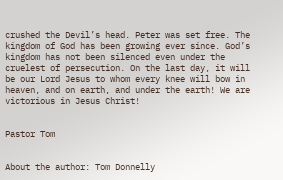crushed the Devil’s head. Peter was set free. The kingdom of God has been growing ever since. God’s kingdom has not been silenced even under the cruelest of persecution. On the last day, it will be our Lord Jesus to whom every knee will bow in heaven, and on earth, and under the earth! We are victorious in Jesus Christ!


Pastor Tom


About the author: Tom Donnelly